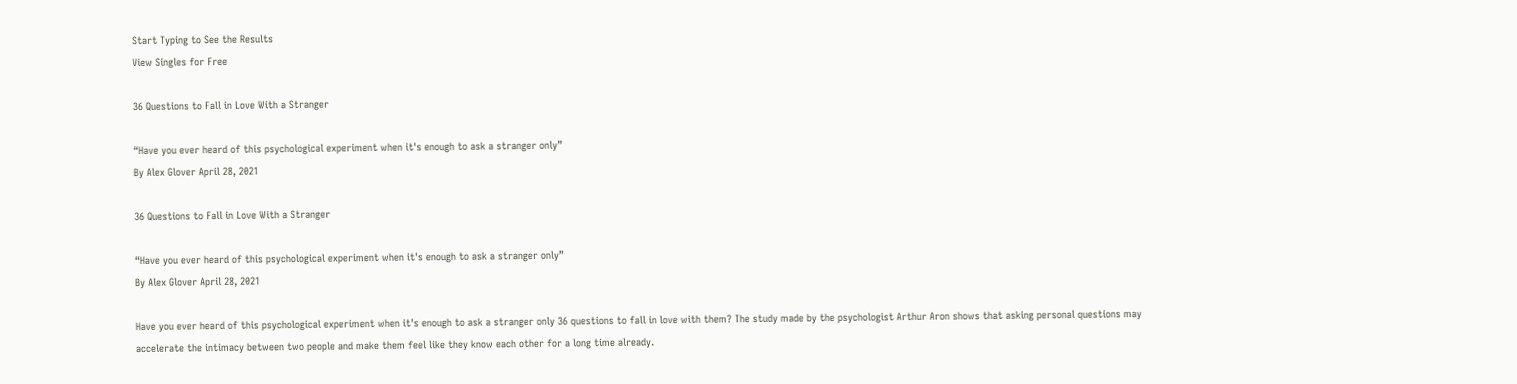Start Typing to See the Results
View Singles for Free

36 Questions to Fall in Love With a Stranger

“Have you ever heard of this psychological experiment when it's enough to ask a stranger only”
By Alex Glover April 28, 2021

36 Questions to Fall in Love With a Stranger

“Have you ever heard of this psychological experiment when it's enough to ask a stranger only”
By Alex Glover April 28, 2021

Have you ever heard of this psychological experiment when it's enough to ask a stranger only 36 questions to fall in love with them? The study made by the psychologist Arthur Aron shows that asking personal questions may accelerate the intimacy between two people and make them feel like they know each other for a long time already.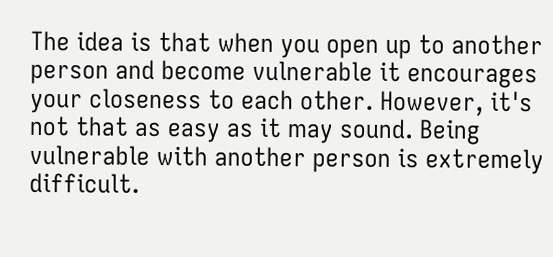The idea is that when you open up to another person and become vulnerable it encourages your closeness to each other. However, it's not that as easy as it may sound. Being vulnerable with another person is extremely difficult.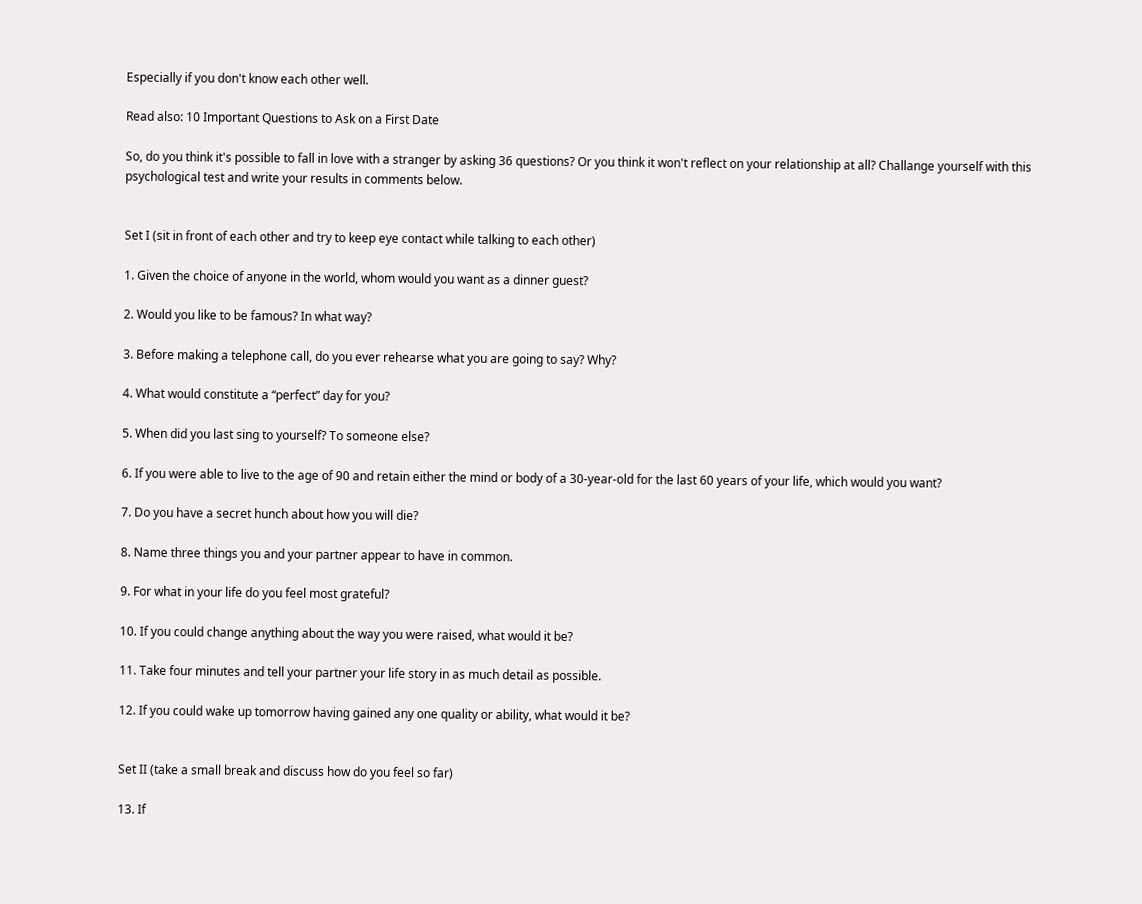Especially if you don't know each other well.

Read also: 10 Important Questions to Ask on a First Date

So, do you think it's possible to fall in love with a stranger by asking 36 questions? Or you think it won't reflect on your relationship at all? Challange yourself with this psychological test and write your results in comments below.


Set I (sit in front of each other and try to keep eye contact while talking to each other)

1. Given the choice of anyone in the world, whom would you want as a dinner guest?

2. Would you like to be famous? In what way?

3. Before making a telephone call, do you ever rehearse what you are going to say? Why?

4. What would constitute a “perfect” day for you?

5. When did you last sing to yourself? To someone else?

6. If you were able to live to the age of 90 and retain either the mind or body of a 30-year-old for the last 60 years of your life, which would you want?

7. Do you have a secret hunch about how you will die?

8. Name three things you and your partner appear to have in common.

9. For what in your life do you feel most grateful?

10. If you could change anything about the way you were raised, what would it be?

11. Take four minutes and tell your partner your life story in as much detail as possible.

12. If you could wake up tomorrow having gained any one quality or ability, what would it be?


Set II (take a small break and discuss how do you feel so far)

13. If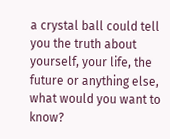a crystal ball could tell you the truth about yourself, your life, the future or anything else, what would you want to know?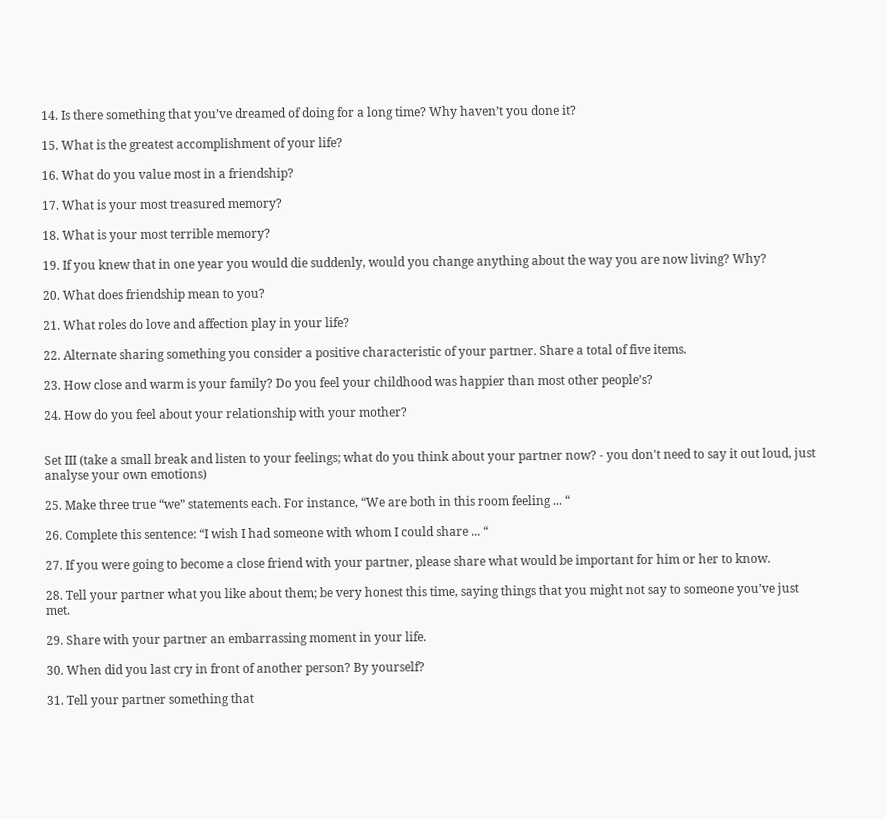14. Is there something that you’ve dreamed of doing for a long time? Why haven’t you done it?

15. What is the greatest accomplishment of your life?

16. What do you value most in a friendship?

17. What is your most treasured memory?

18. What is your most terrible memory?

19. If you knew that in one year you would die suddenly, would you change anything about the way you are now living? Why?

20. What does friendship mean to you?

21. What roles do love and affection play in your life?

22. Alternate sharing something you consider a positive characteristic of your partner. Share a total of five items.

23. How close and warm is your family? Do you feel your childhood was happier than most other people’s?

24. How do you feel about your relationship with your mother?


Set III (take a small break and listen to your feelings; what do you think about your partner now? - you don't need to say it out loud, just analyse your own emotions)

25. Make three true “we” statements each. For instance, “We are both in this room feeling ... “

26. Complete this sentence: “I wish I had someone with whom I could share ... “

27. If you were going to become a close friend with your partner, please share what would be important for him or her to know.

28. Tell your partner what you like about them; be very honest this time, saying things that you might not say to someone you’ve just met.

29. Share with your partner an embarrassing moment in your life.

30. When did you last cry in front of another person? By yourself?

31. Tell your partner something that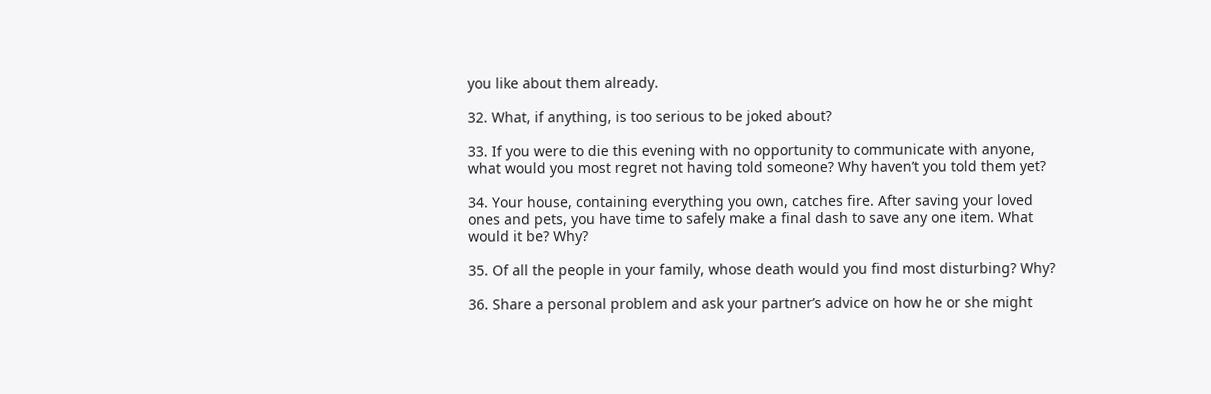you like about them already.

32. What, if anything, is too serious to be joked about?

33. If you were to die this evening with no opportunity to communicate with anyone, what would you most regret not having told someone? Why haven’t you told them yet?

34. Your house, containing everything you own, catches fire. After saving your loved ones and pets, you have time to safely make a final dash to save any one item. What would it be? Why?

35. Of all the people in your family, whose death would you find most disturbing? Why?

36. Share a personal problem and ask your partner’s advice on how he or she might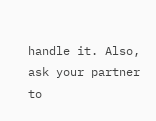handle it. Also, ask your partner to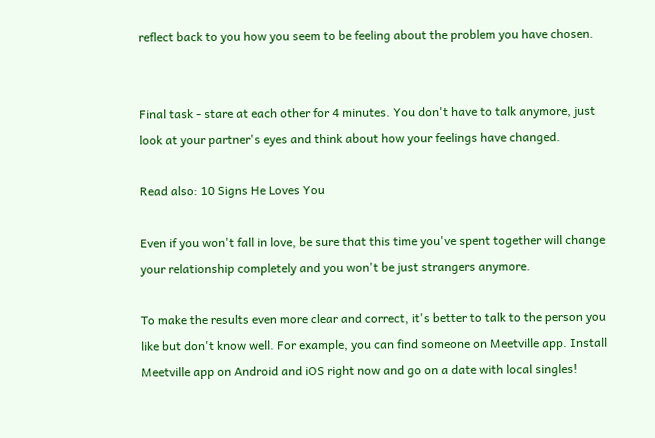reflect back to you how you seem to be feeling about the problem you have chosen.


Final task - stare at each other for 4 minutes. You don't have to talk anymore, just look at your partner's eyes and think about how your feelings have changed.

Read also: 10 Signs He Loves You

Even if you won't fall in love, be sure that this time you've spent together will change your relationship completely and you won't be just strangers anymore.

To make the results even more clear and correct, it's better to talk to the person you like but don't know well. For example, you can find someone on Meetville app. Install Meetville app on Android and iOS right now and go on a date with local singles!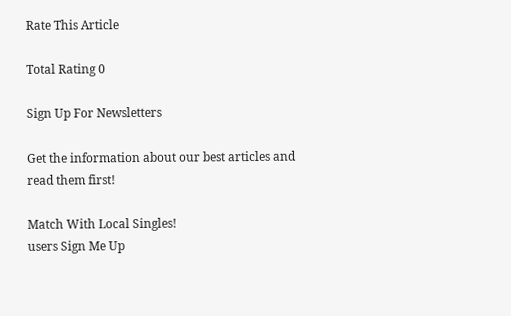Rate This Article

Total Rating 0

Sign Up For Newsletters

Get the information about our best articles and read them first!

Match With Local Singles!
users Sign Me Up